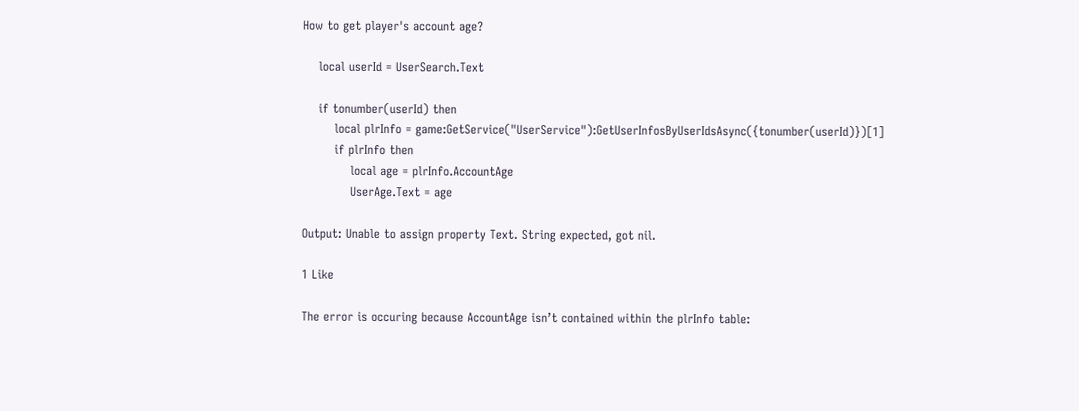How to get player's account age?

    local userId = UserSearch.Text

    if tonumber(userId) then
        local plrInfo = game:GetService("UserService"):GetUserInfosByUserIdsAsync({tonumber(userId)})[1]
        if plrInfo then
            local age = plrInfo.AccountAge
            UserAge.Text = age

Output: Unable to assign property Text. String expected, got nil.

1 Like

The error is occuring because AccountAge isn’t contained within the plrInfo table: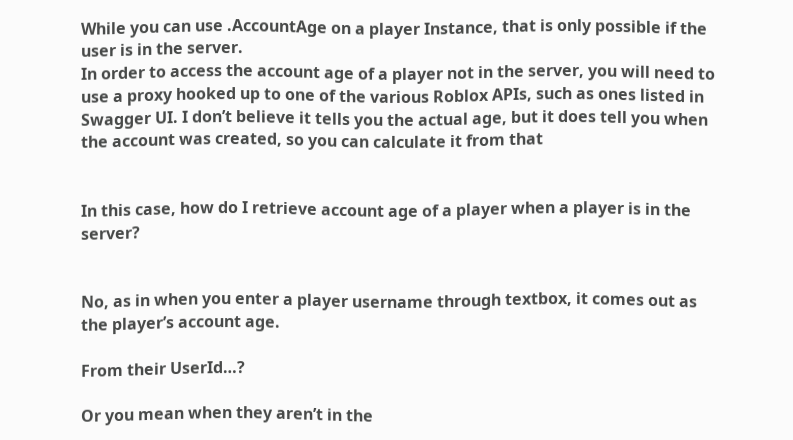While you can use .AccountAge on a player Instance, that is only possible if the user is in the server.
In order to access the account age of a player not in the server, you will need to use a proxy hooked up to one of the various Roblox APIs, such as ones listed in Swagger UI. I don’t believe it tells you the actual age, but it does tell you when the account was created, so you can calculate it from that


In this case, how do I retrieve account age of a player when a player is in the server?


No, as in when you enter a player username through textbox, it comes out as the player’s account age.

From their UserId…?

Or you mean when they aren’t in the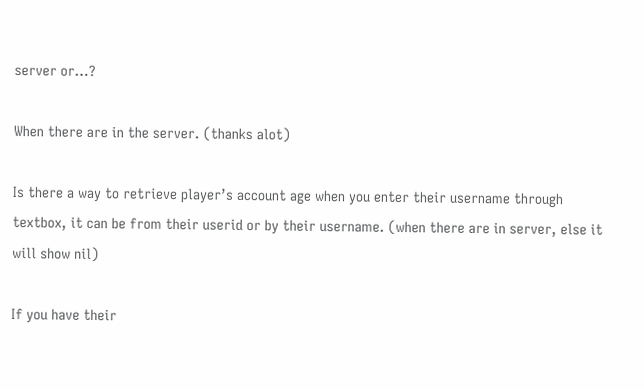server or…?

When there are in the server. (thanks alot)

Is there a way to retrieve player’s account age when you enter their username through textbox, it can be from their userid or by their username. (when there are in server, else it will show nil)

If you have their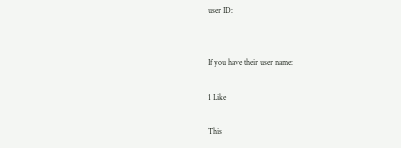user ID:


If you have their user name:

1 Like

This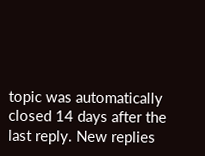topic was automatically closed 14 days after the last reply. New replies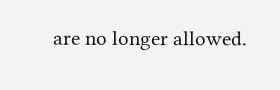are no longer allowed.